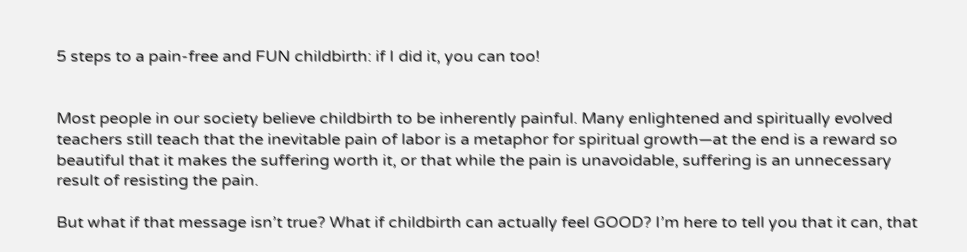5 steps to a pain-free and FUN childbirth: if I did it, you can too!


Most people in our society believe childbirth to be inherently painful. Many enlightened and spiritually evolved teachers still teach that the inevitable pain of labor is a metaphor for spiritual growth—at the end is a reward so beautiful that it makes the suffering worth it, or that while the pain is unavoidable, suffering is an unnecessary result of resisting the pain.

But what if that message isn’t true? What if childbirth can actually feel GOOD? I’m here to tell you that it can, that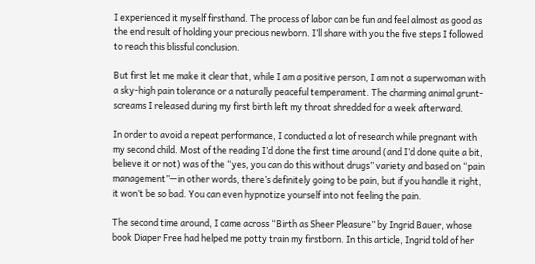I experienced it myself firsthand. The process of labor can be fun and feel almost as good as the end result of holding your precious newborn. I’ll share with you the five steps I followed to reach this blissful conclusion.

But first let me make it clear that, while I am a positive person, I am not a superwoman with a sky-high pain tolerance or a naturally peaceful temperament. The charming animal grunt-screams I released during my first birth left my throat shredded for a week afterward.

In order to avoid a repeat performance, I conducted a lot of research while pregnant with my second child. Most of the reading I’d done the first time around (and I’d done quite a bit, believe it or not) was of the “yes, you can do this without drugs” variety and based on “pain management”—in other words, there’s definitely going to be pain, but if you handle it right, it won’t be so bad. You can even hypnotize yourself into not feeling the pain.

The second time around, I came across “Birth as Sheer Pleasure” by Ingrid Bauer, whose book Diaper Free had helped me potty train my firstborn. In this article, Ingrid told of her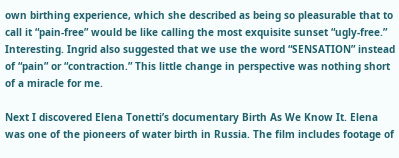own birthing experience, which she described as being so pleasurable that to call it “pain-free” would be like calling the most exquisite sunset “ugly-free.” Interesting. Ingrid also suggested that we use the word “SENSATION” instead of “pain” or “contraction.” This little change in perspective was nothing short of a miracle for me.

Next I discovered Elena Tonetti’s documentary Birth As We Know It. Elena was one of the pioneers of water birth in Russia. The film includes footage of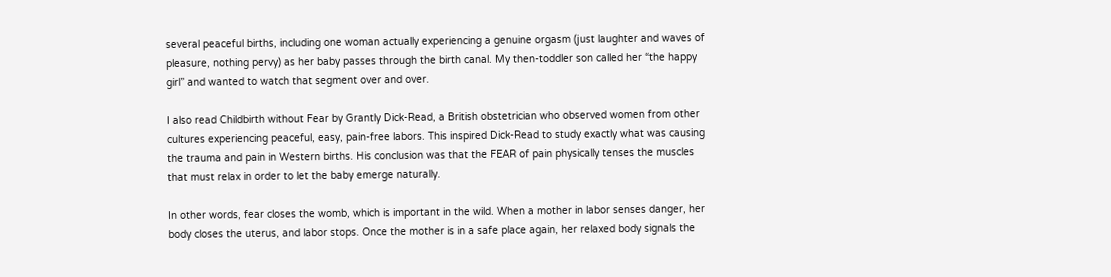several peaceful births, including one woman actually experiencing a genuine orgasm (just laughter and waves of pleasure, nothing pervy) as her baby passes through the birth canal. My then-toddler son called her “the happy girl” and wanted to watch that segment over and over.

I also read Childbirth without Fear by Grantly Dick-Read, a British obstetrician who observed women from other cultures experiencing peaceful, easy, pain-free labors. This inspired Dick-Read to study exactly what was causing the trauma and pain in Western births. His conclusion was that the FEAR of pain physically tenses the muscles that must relax in order to let the baby emerge naturally.

In other words, fear closes the womb, which is important in the wild. When a mother in labor senses danger, her body closes the uterus, and labor stops. Once the mother is in a safe place again, her relaxed body signals the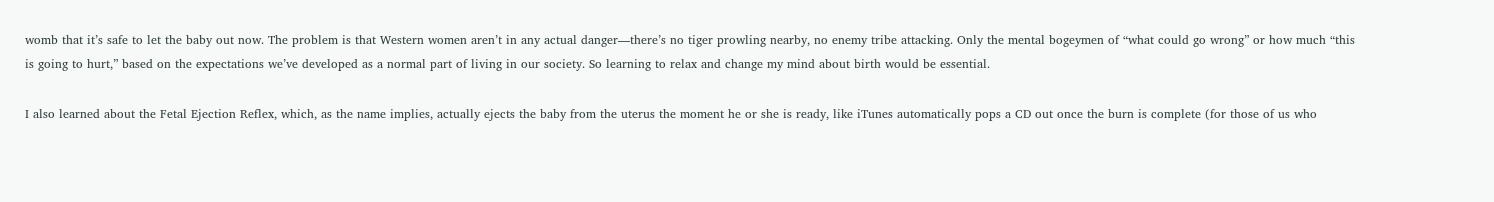womb that it’s safe to let the baby out now. The problem is that Western women aren’t in any actual danger—there’s no tiger prowling nearby, no enemy tribe attacking. Only the mental bogeymen of “what could go wrong” or how much “this is going to hurt,” based on the expectations we’ve developed as a normal part of living in our society. So learning to relax and change my mind about birth would be essential.

I also learned about the Fetal Ejection Reflex, which, as the name implies, actually ejects the baby from the uterus the moment he or she is ready, like iTunes automatically pops a CD out once the burn is complete (for those of us who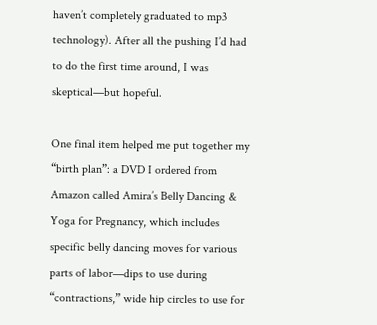haven’t completely graduated to mp3 technology). After all the pushing I’d had to do the first time around, I was skeptical—but hopeful.

One final item helped me put together my “birth plan”: a DVD I ordered from Amazon called Amira’s Belly Dancing & Yoga for Pregnancy, which includes specific belly dancing moves for various parts of labor—dips to use during “contractions,” wide hip circles to use for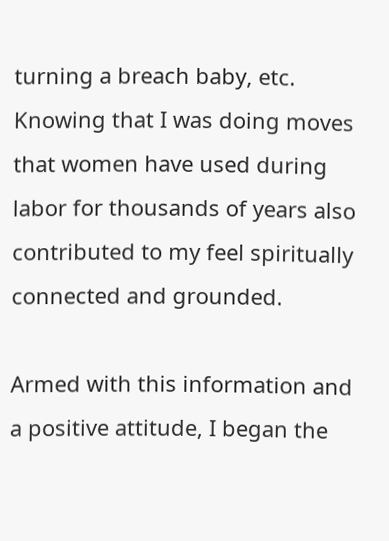turning a breach baby, etc. Knowing that I was doing moves that women have used during labor for thousands of years also contributed to my feel spiritually connected and grounded.

Armed with this information and a positive attitude, I began the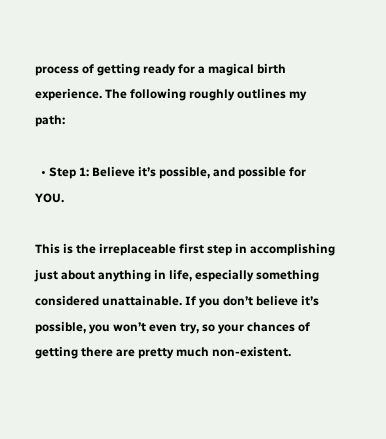process of getting ready for a magical birth experience. The following roughly outlines my path:

  • Step 1: Believe it’s possible, and possible for YOU.

This is the irreplaceable first step in accomplishing just about anything in life, especially something considered unattainable. If you don’t believe it’s possible, you won’t even try, so your chances of getting there are pretty much non-existent.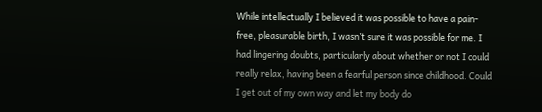While intellectually I believed it was possible to have a pain-free, pleasurable birth, I wasn’t sure it was possible for me. I had lingering doubts, particularly about whether or not I could really relax, having been a fearful person since childhood. Could I get out of my own way and let my body do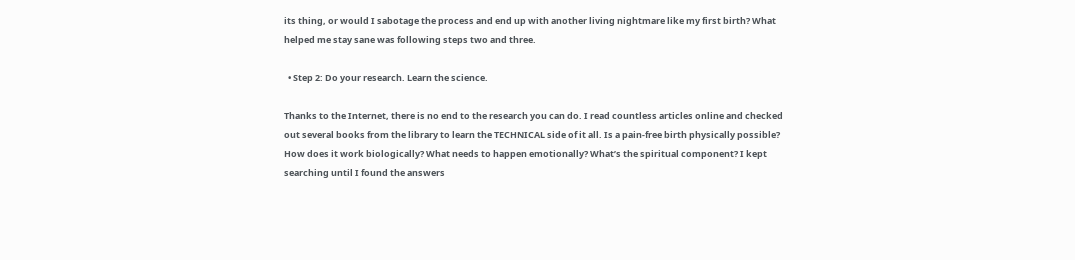its thing, or would I sabotage the process and end up with another living nightmare like my first birth? What helped me stay sane was following steps two and three.

  • Step 2: Do your research. Learn the science.

Thanks to the Internet, there is no end to the research you can do. I read countless articles online and checked out several books from the library to learn the TECHNICAL side of it all. Is a pain-free birth physically possible? How does it work biologically? What needs to happen emotionally? What’s the spiritual component? I kept searching until I found the answers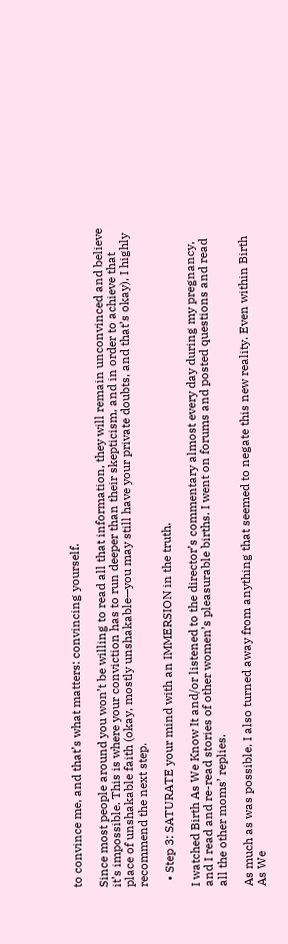to convince me, and that’s what matters: convincing yourself.

Since most people around you won’t be willing to read all that information, they will remain unconvinced and believe it’s impossible. This is where your conviction has to run deeper than their skepticism, and in order to achieve that place of unshakable faith (okay, mostly unshakable—you may still have your private doubts, and that’s okay), I highly recommend the next step.

  • Step 3: SATURATE your mind with an IMMERSION in the truth.

I watched Birth As We Know It and/or listened to the director’s commentary almost every day during my pregnancy, and I read and re-read stories of other women’s pleasurable births. I went on forums and posted questions and read all the other moms’ replies.

As much as was possible, I also turned away from anything that seemed to negate this new reality. Even within Birth As We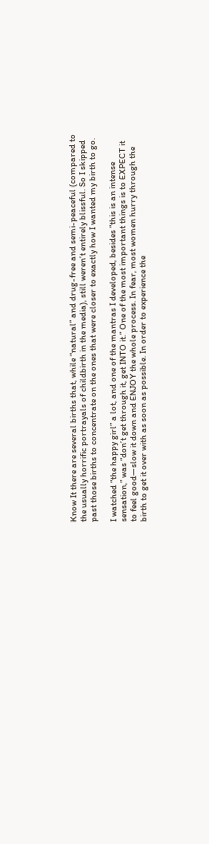Know It there are several births that, while “natural” and drug-free and semi-peaceful (compared to the usually horrific portrayals of childbirth in the media), still weren’t entirely blissful. So I skipped past those births to concentrate on the ones that were closer to exactly how I wanted my birth to go.

I watched “the happy girl” a lot, and one of the mantras I developed, besides “this is an intense sensation,” was “don’t get through it, get INTO it.” One of the most important things is to EXPECT it to feel good—slow it down and ENJOY the whole process. In fear, most women hurry through the birth to get it over with as soon as possible. In order to experience the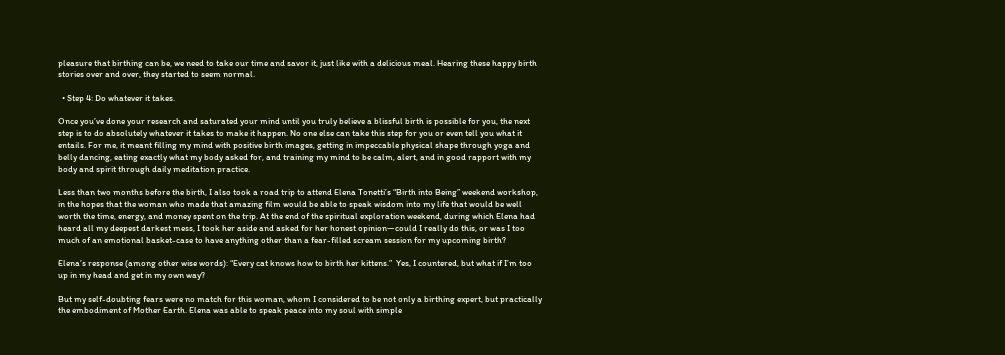pleasure that birthing can be, we need to take our time and savor it, just like with a delicious meal. Hearing these happy birth stories over and over, they started to seem normal.

  • Step 4: Do whatever it takes.

Once you’ve done your research and saturated your mind until you truly believe a blissful birth is possible for you, the next step is to do absolutely whatever it takes to make it happen. No one else can take this step for you or even tell you what it entails. For me, it meant filling my mind with positive birth images, getting in impeccable physical shape through yoga and belly dancing, eating exactly what my body asked for, and training my mind to be calm, alert, and in good rapport with my body and spirit through daily meditation practice.

Less than two months before the birth, I also took a road trip to attend Elena Tonetti’s “Birth into Being” weekend workshop, in the hopes that the woman who made that amazing film would be able to speak wisdom into my life that would be well worth the time, energy, and money spent on the trip. At the end of the spiritual exploration weekend, during which Elena had heard all my deepest darkest mess, I took her aside and asked for her honest opinion—could I really do this, or was I too much of an emotional basket-case to have anything other than a fear-filled scream session for my upcoming birth?

Elena’s response (among other wise words): “Every cat knows how to birth her kittens.”  Yes, I countered, but what if I’m too up in my head and get in my own way?

But my self-doubting fears were no match for this woman, whom I considered to be not only a birthing expert, but practically the embodiment of Mother Earth. Elena was able to speak peace into my soul with simple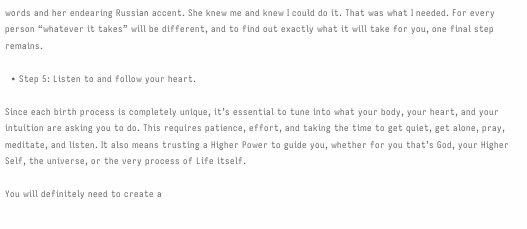words and her endearing Russian accent. She knew me and knew I could do it. That was what I needed. For every person “whatever it takes” will be different, and to find out exactly what it will take for you, one final step remains.

  • Step 5: Listen to and follow your heart.

Since each birth process is completely unique, it’s essential to tune into what your body, your heart, and your intuition are asking you to do. This requires patience, effort, and taking the time to get quiet, get alone, pray, meditate, and listen. It also means trusting a Higher Power to guide you, whether for you that’s God, your Higher Self, the universe, or the very process of Life itself.

You will definitely need to create a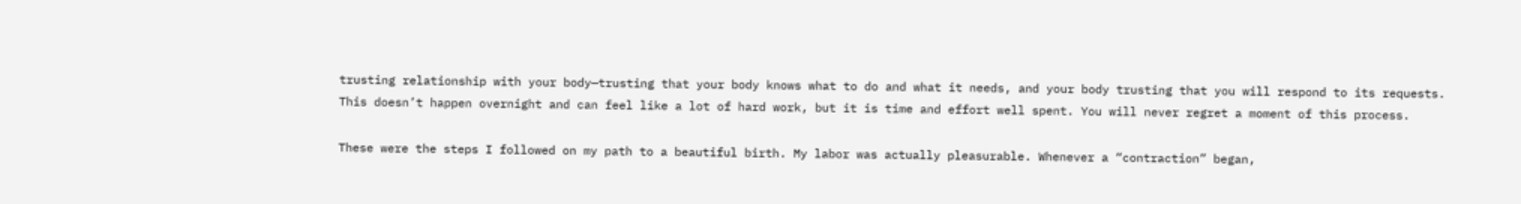trusting relationship with your body—trusting that your body knows what to do and what it needs, and your body trusting that you will respond to its requests. This doesn’t happen overnight and can feel like a lot of hard work, but it is time and effort well spent. You will never regret a moment of this process.

These were the steps I followed on my path to a beautiful birth. My labor was actually pleasurable. Whenever a “contraction” began,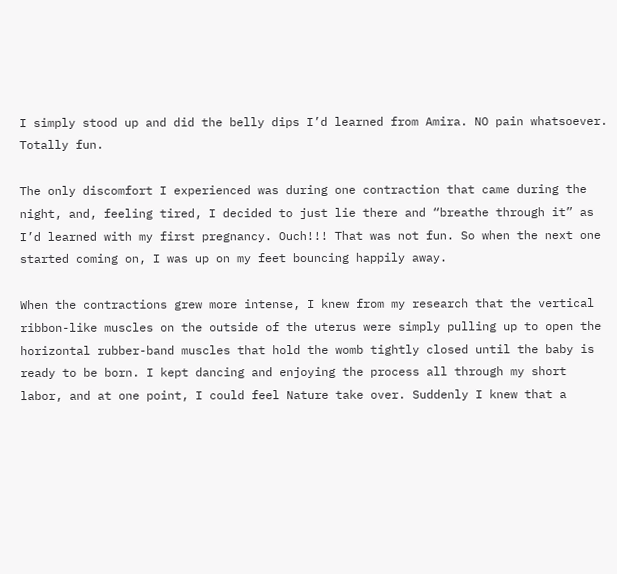I simply stood up and did the belly dips I’d learned from Amira. NO pain whatsoever. Totally fun.

The only discomfort I experienced was during one contraction that came during the night, and, feeling tired, I decided to just lie there and “breathe through it” as I’d learned with my first pregnancy. Ouch!!! That was not fun. So when the next one started coming on, I was up on my feet bouncing happily away.

When the contractions grew more intense, I knew from my research that the vertical ribbon-like muscles on the outside of the uterus were simply pulling up to open the horizontal rubber-band muscles that hold the womb tightly closed until the baby is ready to be born. I kept dancing and enjoying the process all through my short labor, and at one point, I could feel Nature take over. Suddenly I knew that a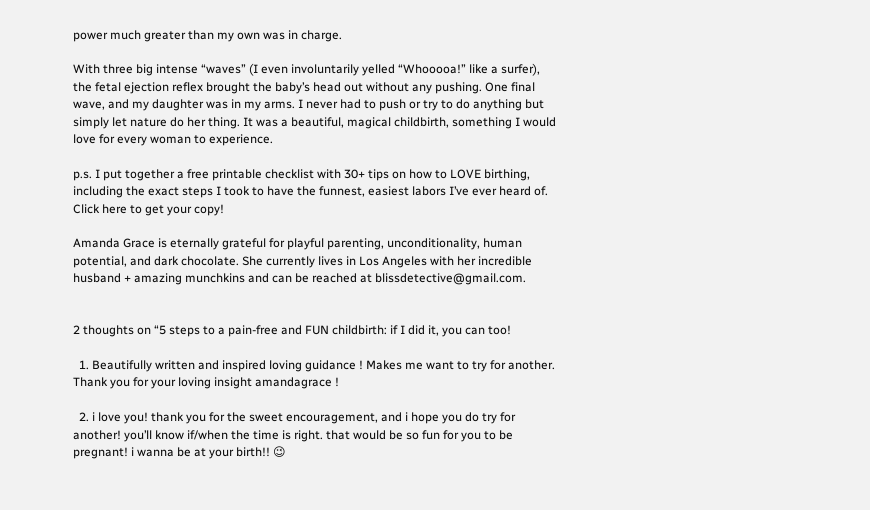power much greater than my own was in charge.

With three big intense “waves” (I even involuntarily yelled “Whooooa!” like a surfer), the fetal ejection reflex brought the baby’s head out without any pushing. One final wave, and my daughter was in my arms. I never had to push or try to do anything but simply let nature do her thing. It was a beautiful, magical childbirth, something I would love for every woman to experience.

p.s. I put together a free printable checklist with 30+ tips on how to LOVE birthing, including the exact steps I took to have the funnest, easiest labors I’ve ever heard of. Click here to get your copy!

Amanda Grace is eternally grateful for playful parenting, unconditionality, human potential, and dark chocolate. She currently lives in Los Angeles with her incredible husband + amazing munchkins and can be reached at blissdetective@gmail.com.


2 thoughts on “5 steps to a pain-free and FUN childbirth: if I did it, you can too!

  1. Beautifully written and inspired loving guidance ! Makes me want to try for another. Thank you for your loving insight amandagrace !

  2. i love you! thank you for the sweet encouragement, and i hope you do try for another! you’ll know if/when the time is right. that would be so fun for you to be pregnant! i wanna be at your birth!! 😉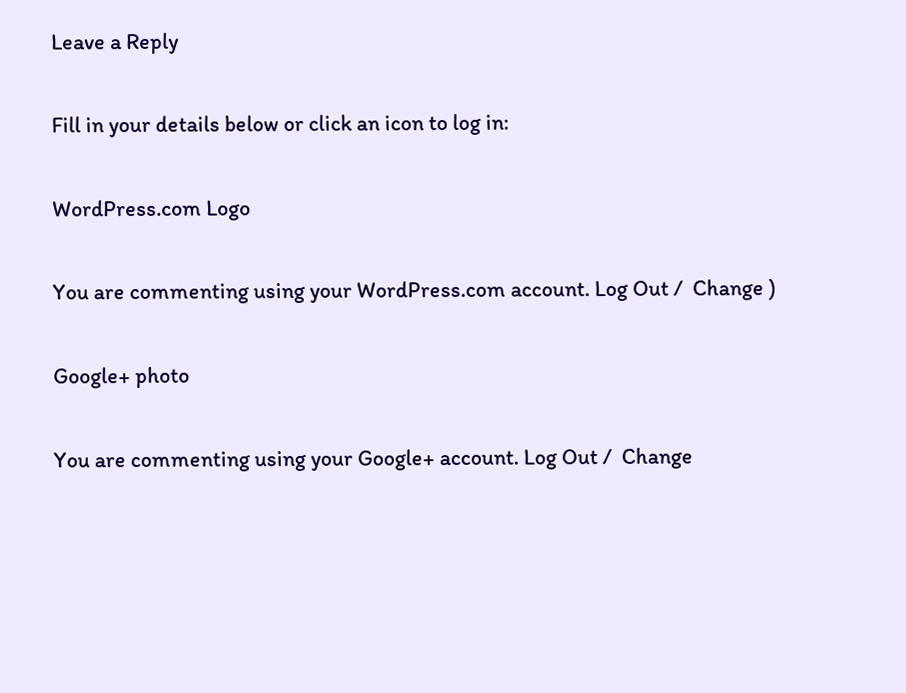Leave a Reply

Fill in your details below or click an icon to log in:

WordPress.com Logo

You are commenting using your WordPress.com account. Log Out /  Change )

Google+ photo

You are commenting using your Google+ account. Log Out /  Change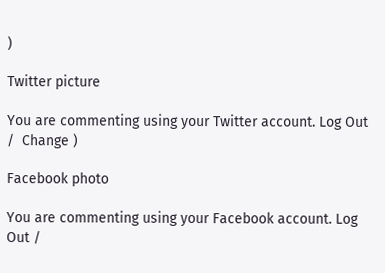)

Twitter picture

You are commenting using your Twitter account. Log Out /  Change )

Facebook photo

You are commenting using your Facebook account. Log Out /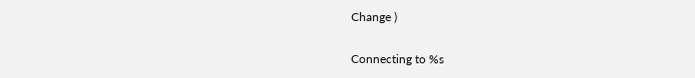Change )

Connecting to %s